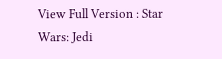View Full Version : Star Wars: Jedi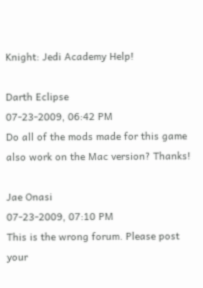Knight: Jedi Academy Help!

Darth Eclipse
07-23-2009, 06:42 PM
Do all of the mods made for this game also work on the Mac version? Thanks!

Jae Onasi
07-23-2009, 07:10 PM
This is the wrong forum. Please post your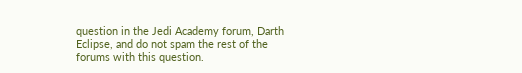question in the Jedi Academy forum, Darth Eclipse, and do not spam the rest of the forums with this question.